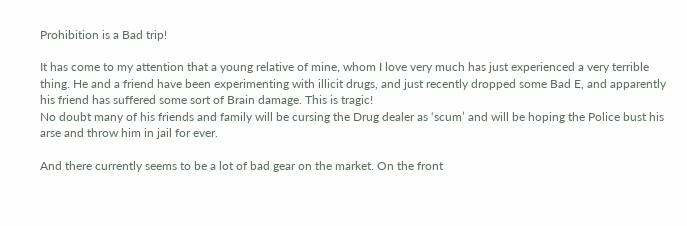Prohibition is a Bad trip!

It has come to my attention that a young relative of mine, whom I love very much has just experienced a very terrible thing. He and a friend have been experimenting with illicit drugs, and just recently dropped some Bad E, and apparently his friend has suffered some sort of Brain damage. This is tragic!
No doubt many of his friends and family will be cursing the Drug dealer as ‘scum’ and will be hoping the Police bust his arse and throw him in jail for ever.

And there currently seems to be a lot of bad gear on the market. On the front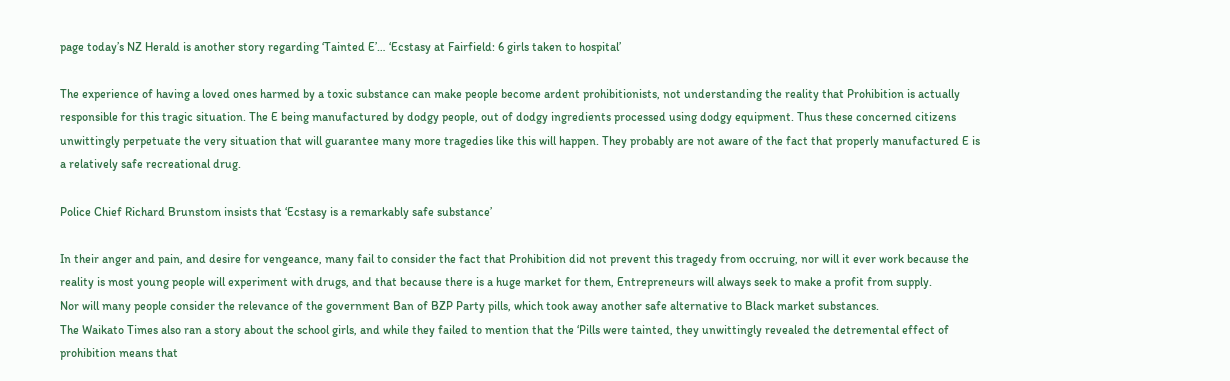page today’s NZ Herald is another story regarding ‘Tainted E’… ‘Ecstasy at Fairfield: 6 girls taken to hospital’

The experience of having a loved ones harmed by a toxic substance can make people become ardent prohibitionists, not understanding the reality that Prohibition is actually responsible for this tragic situation. The E being manufactured by dodgy people, out of dodgy ingredients processed using dodgy equipment. Thus these concerned citizens unwittingly perpetuate the very situation that will guarantee many more tragedies like this will happen. They probably are not aware of the fact that properly manufactured E is a relatively safe recreational drug.

Police Chief Richard Brunstom insists that ‘Ecstasy is a remarkably safe substance’

In their anger and pain, and desire for vengeance, many fail to consider the fact that Prohibition did not prevent this tragedy from occruing, nor will it ever work because the reality is most young people will experiment with drugs, and that because there is a huge market for them, Entrepreneurs will always seek to make a profit from supply.
Nor will many people consider the relevance of the government Ban of BZP Party pills, which took away another safe alternative to Black market substances.
The Waikato Times also ran a story about the school girls, and while they failed to mention that the ‘Pills were tainted, they unwittingly revealed the detremental effect of prohibition means that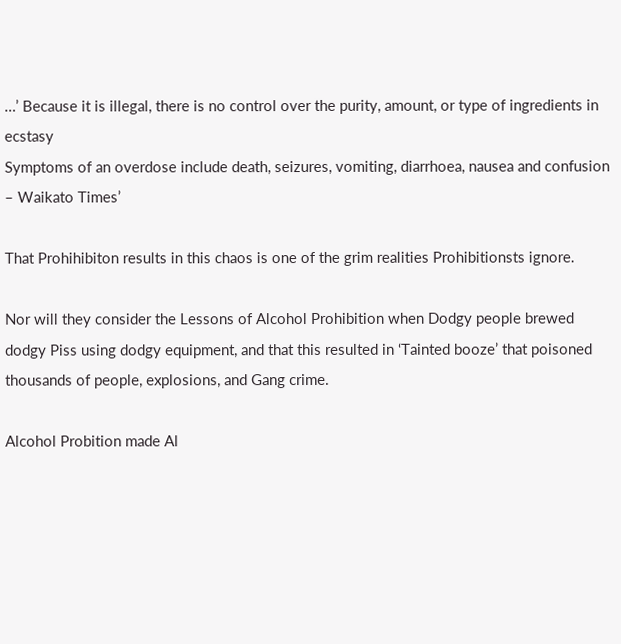…’ Because it is illegal, there is no control over the purity, amount, or type of ingredients in ecstasy
Symptoms of an overdose include death, seizures, vomiting, diarrhoea, nausea and confusion
– Waikato Times’

That Prohihibiton results in this chaos is one of the grim realities Prohibitionsts ignore.

Nor will they consider the Lessons of Alcohol Prohibition when Dodgy people brewed dodgy Piss using dodgy equipment, and that this resulted in ‘Tainted booze’ that poisoned thousands of people, explosions, and Gang crime.

Alcohol Probition made Al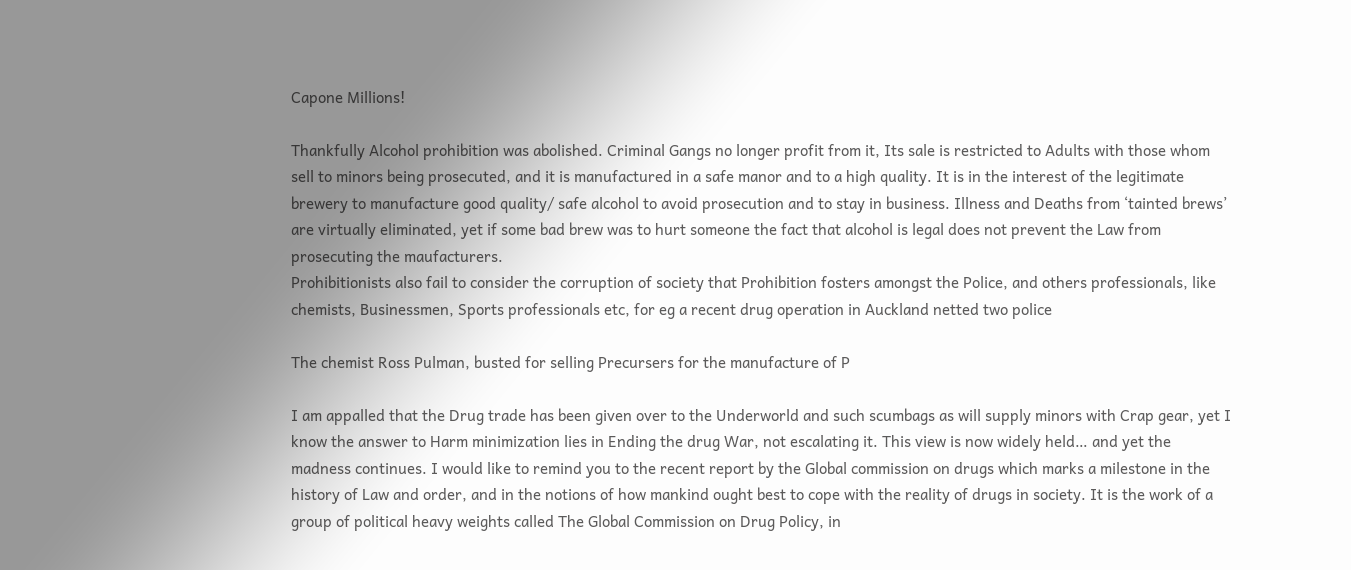Capone Millions!

Thankfully Alcohol prohibition was abolished. Criminal Gangs no longer profit from it, Its sale is restricted to Adults with those whom sell to minors being prosecuted, and it is manufactured in a safe manor and to a high quality. It is in the interest of the legitimate brewery to manufacture good quality/ safe alcohol to avoid prosecution and to stay in business. Illness and Deaths from ‘tainted brews’ are virtually eliminated, yet if some bad brew was to hurt someone the fact that alcohol is legal does not prevent the Law from prosecuting the maufacturers.
Prohibitionists also fail to consider the corruption of society that Prohibition fosters amongst the Police, and others professionals, like chemists, Businessmen, Sports professionals etc, for eg a recent drug operation in Auckland netted two police

The chemist Ross Pulman, busted for selling Precursers for the manufacture of P

I am appalled that the Drug trade has been given over to the Underworld and such scumbags as will supply minors with Crap gear, yet I know the answer to Harm minimization lies in Ending the drug War, not escalating it. This view is now widely held… and yet the madness continues. I would like to remind you to the recent report by the Global commission on drugs which marks a milestone in the history of Law and order, and in the notions of how mankind ought best to cope with the reality of drugs in society. It is the work of a group of political heavy weights called The Global Commission on Drug Policy, in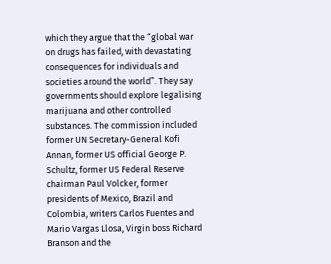which they argue that the “global war on drugs has failed, with devastating consequences for individuals and societies around the world”. They say governments should explore legalising marijuana and other controlled substances. The commission included former UN Secretary-General Kofi Annan, former US official George P. Schultz, former US Federal Reserve chairman Paul Volcker, former presidents of Mexico, Brazil and Colombia, writers Carlos Fuentes and Mario Vargas Llosa, Virgin boss Richard Branson and the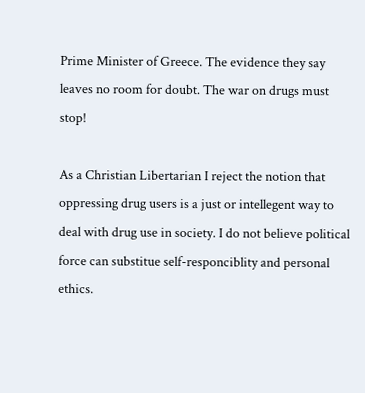Prime Minister of Greece. The evidence they say leaves no room for doubt. The war on drugs must stop!

As a Christian Libertarian I reject the notion that oppressing drug users is a just or intellegent way to deal with drug use in society. I do not believe political force can substitue self-responciblity and personal ethics.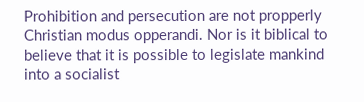Prohibition and persecution are not propperly Christian modus opperandi. Nor is it biblical to believe that it is possible to legislate mankind into a socialist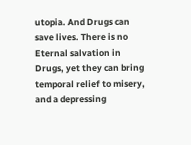utopia. And Drugs can save lives. There is no Eternal salvation in Drugs, yet they can bring temporal relief to misery, and a depressing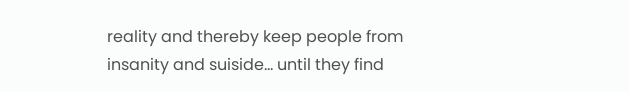reality and thereby keep people from insanity and suiside… until they find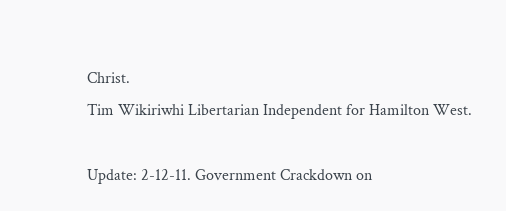Christ.
Tim Wikiriwhi Libertarian Independent for Hamilton West.

Update: 2-12-11. Government Crackdown on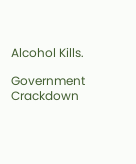Alcohol Kills.

Government Crackdown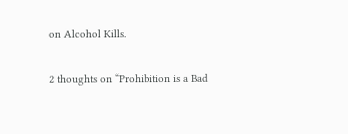on Alcohol Kills.

2 thoughts on “Prohibition is a Bad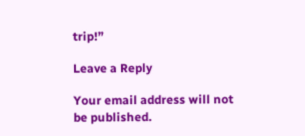trip!”

Leave a Reply

Your email address will not be published.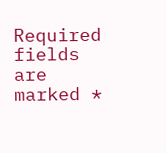Required fields are marked *